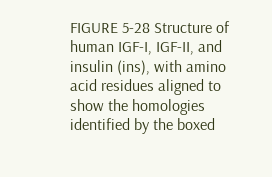FIGURE 5-28 Structure of human IGF-I, IGF-II, and insulin (ins), with amino acid residues aligned to show the homologies identified by the boxed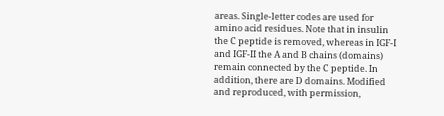areas. Single-letter codes are used for amino acid residues. Note that in insulin the C peptide is removed, whereas in IGF-I and IGF-II the A and B chains (domains) remain connected by the C peptide. In addition, there are D domains. Modified and reproduced, with permission,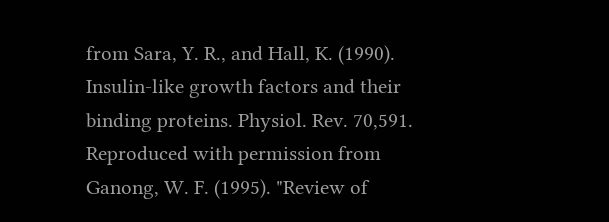from Sara, Y. R., and Hall, K. (1990). Insulin-like growth factors and their binding proteins. Physiol. Rev. 70,591. Reproduced with permission from Ganong, W. F. (1995). "Review of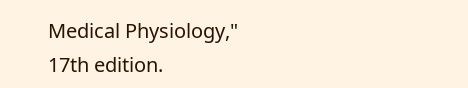Medical Physiology," 17th edition.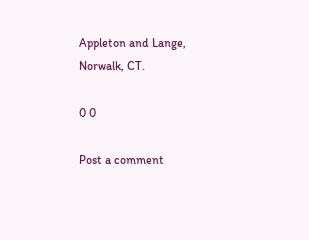Appleton and Lange, Norwalk, CT.

0 0

Post a comment